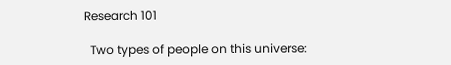Research 101

  Two types of people on this universe: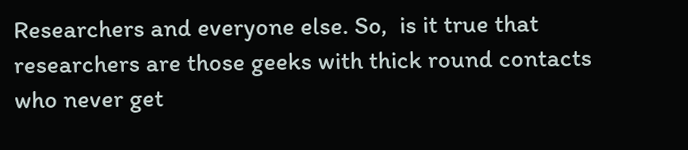Researchers and everyone else. So,  is it true that researchers are those geeks with thick round contacts who never get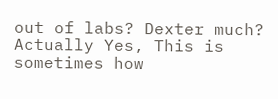out of labs? Dexter much? Actually Yes, This is sometimes how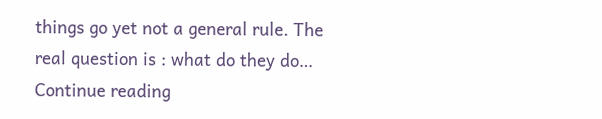things go yet not a general rule. The real question is : what do they do… Continue reading